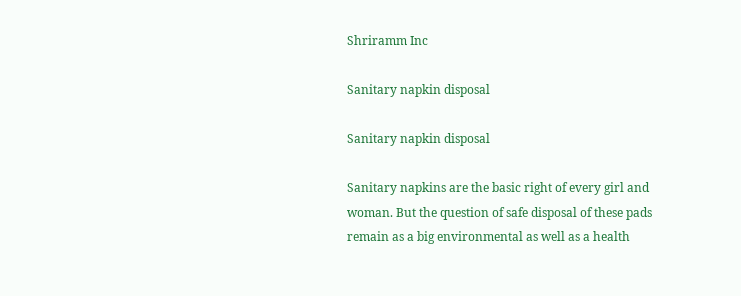Shriramm Inc

Sanitary napkin disposal

Sanitary napkin disposal

Sanitary napkins are the basic right of every girl and woman. But the question of safe disposal of these pads remain as a big environmental as well as a health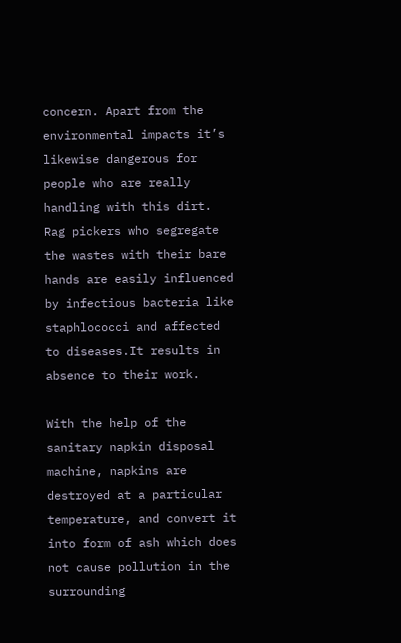concern. Apart from the environmental impacts it’s likewise dangerous for people who are really handling with this dirt. Rag pickers who segregate the wastes with their bare hands are easily influenced by infectious bacteria like staphlococci and affected to diseases.It results in absence to their work.

With the help of the sanitary napkin disposal machine, napkins are destroyed at a particular temperature, and convert it into form of ash which does not cause pollution in the surrounding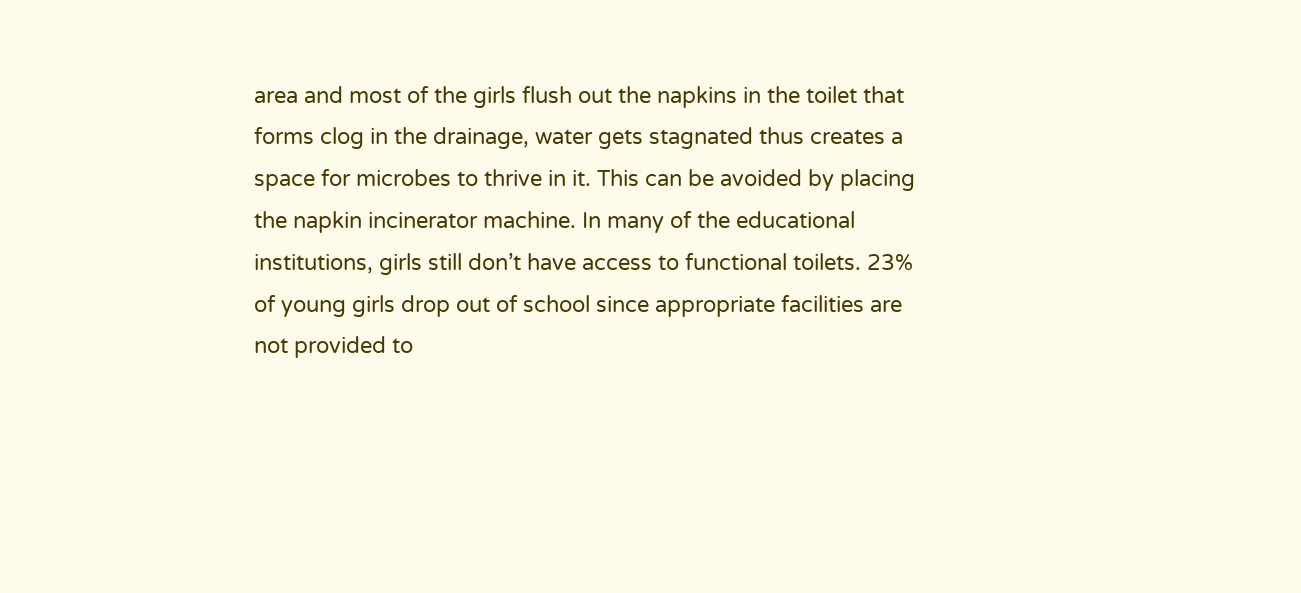area and most of the girls flush out the napkins in the toilet that forms clog in the drainage, water gets stagnated thus creates a space for microbes to thrive in it. This can be avoided by placing the napkin incinerator machine. In many of the educational institutions, girls still don’t have access to functional toilets. 23% of young girls drop out of school since appropriate facilities are not provided to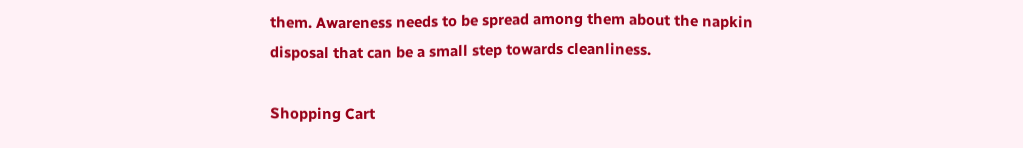them. Awareness needs to be spread among them about the napkin disposal that can be a small step towards cleanliness.

Shopping Cart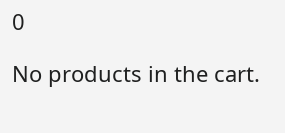0

No products in the cart.